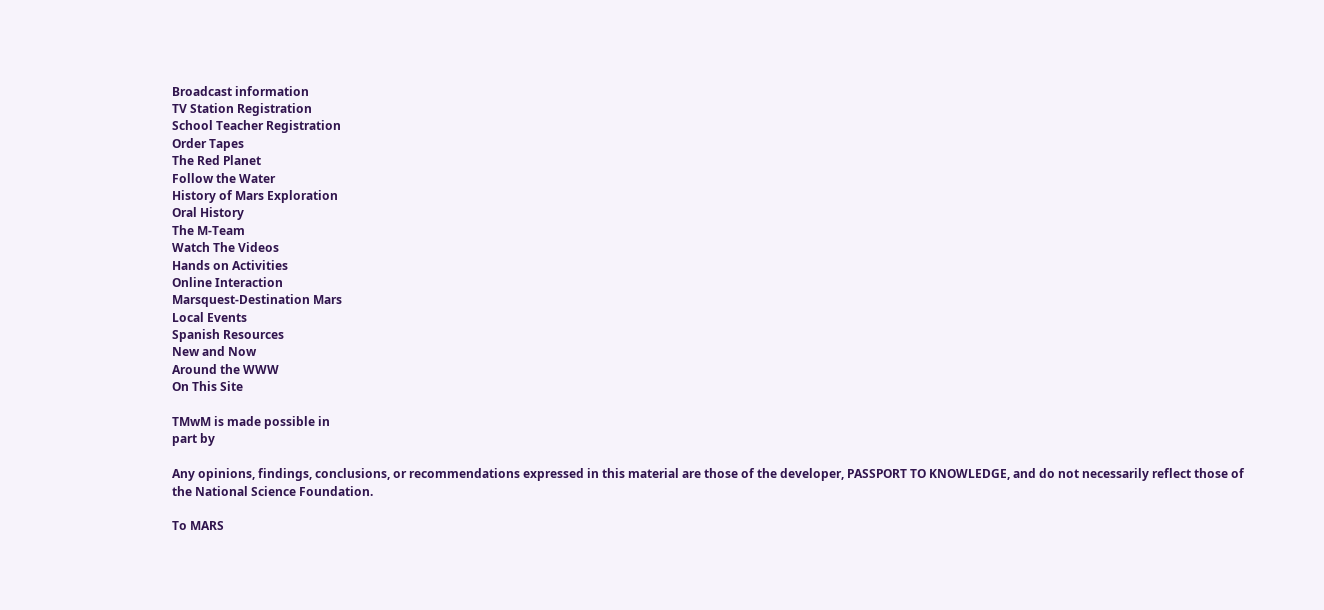Broadcast information
TV Station Registration
School Teacher Registration
Order Tapes
The Red Planet
Follow the Water
History of Mars Exploration
Oral History
The M-Team
Watch The Videos
Hands on Activities
Online Interaction
Marsquest-Destination Mars
Local Events
Spanish Resources
New and Now
Around the WWW
On This Site

TMwM is made possible in
part by

Any opinions, findings, conclusions, or recommendations expressed in this material are those of the developer, PASSPORT TO KNOWLEDGE, and do not necessarily reflect those of the National Science Foundation.

To MARS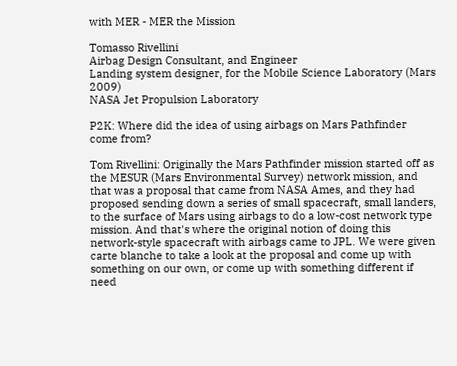with MER - MER the Mission

Tomasso Rivellini
Airbag Design Consultant, and Engineer
Landing system designer, for the Mobile Science Laboratory (Mars 2009)
NASA Jet Propulsion Laboratory

P2K: Where did the idea of using airbags on Mars Pathfinder come from?

Tom Rivellini: Originally the Mars Pathfinder mission started off as the MESUR (Mars Environmental Survey) network mission, and that was a proposal that came from NASA Ames, and they had proposed sending down a series of small spacecraft, small landers, to the surface of Mars using airbags to do a low-cost network type mission. And that's where the original notion of doing this network-style spacecraft with airbags came to JPL. We were given carte blanche to take a look at the proposal and come up with something on our own, or come up with something different if need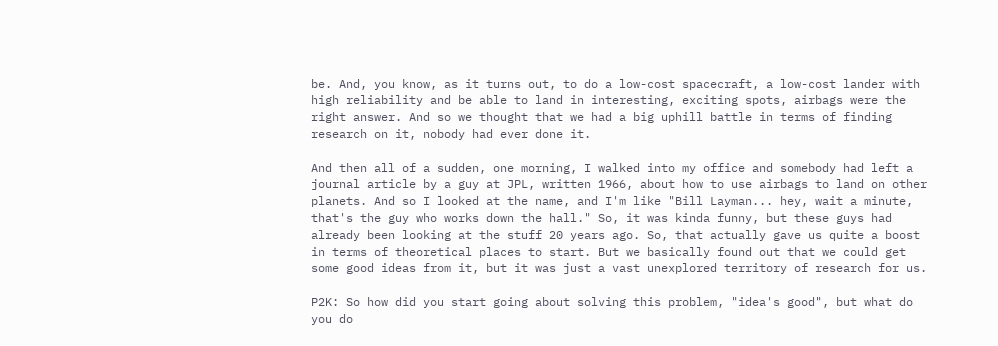be. And, you know, as it turns out, to do a low-cost spacecraft, a low-cost lander with high reliability and be able to land in interesting, exciting spots, airbags were the right answer. And so we thought that we had a big uphill battle in terms of finding research on it, nobody had ever done it.

And then all of a sudden, one morning, I walked into my office and somebody had left a journal article by a guy at JPL, written 1966, about how to use airbags to land on other planets. And so I looked at the name, and I'm like "Bill Layman... hey, wait a minute, that's the guy who works down the hall." So, it was kinda funny, but these guys had already been looking at the stuff 20 years ago. So, that actually gave us quite a boost in terms of theoretical places to start. But we basically found out that we could get some good ideas from it, but it was just a vast unexplored territory of research for us.

P2K: So how did you start going about solving this problem, "idea's good", but what do you do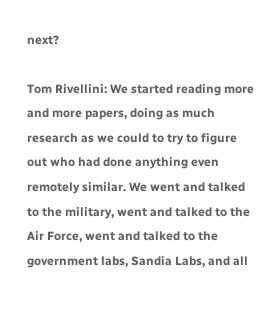next?

Tom Rivellini: We started reading more and more papers, doing as much research as we could to try to figure out who had done anything even remotely similar. We went and talked to the military, went and talked to the Air Force, went and talked to the government labs, Sandia Labs, and all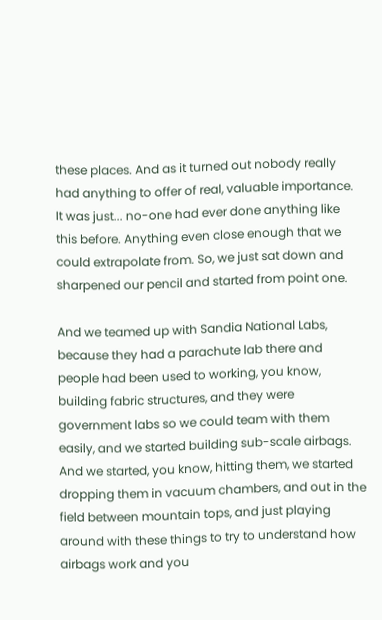these places. And as it turned out nobody really had anything to offer of real, valuable importance. It was just... no-one had ever done anything like this before. Anything even close enough that we could extrapolate from. So, we just sat down and sharpened our pencil and started from point one.

And we teamed up with Sandia National Labs, because they had a parachute lab there and people had been used to working, you know, building fabric structures, and they were government labs so we could team with them easily, and we started building sub-scale airbags. And we started, you know, hitting them, we started dropping them in vacuum chambers, and out in the field between mountain tops, and just playing around with these things to try to understand how airbags work and you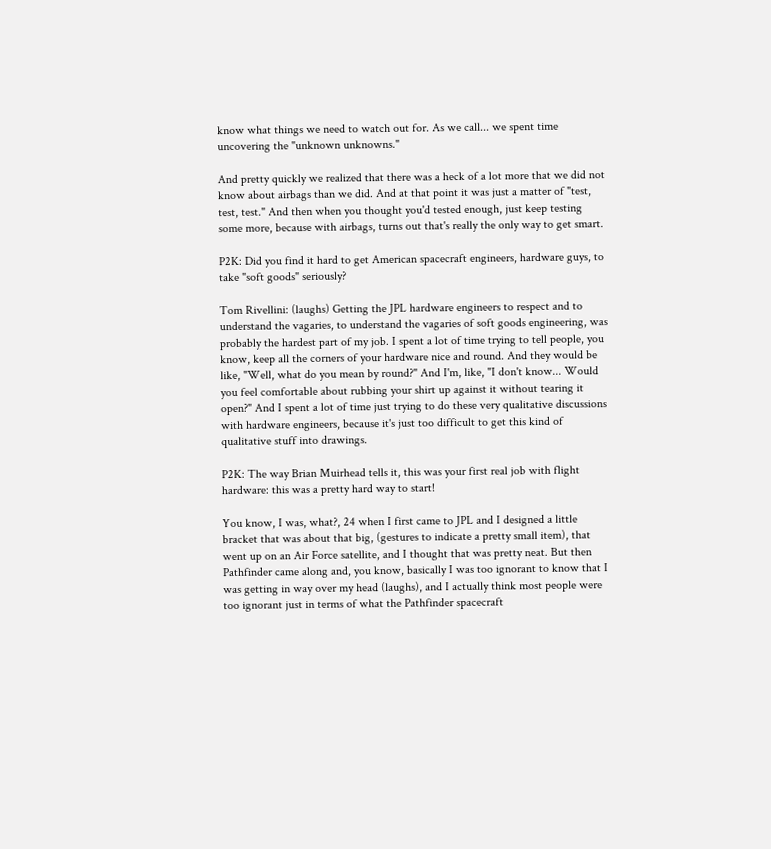know what things we need to watch out for. As we call... we spent time uncovering the "unknown unknowns."

And pretty quickly we realized that there was a heck of a lot more that we did not know about airbags than we did. And at that point it was just a matter of "test, test, test." And then when you thought you'd tested enough, just keep testing some more, because with airbags, turns out that's really the only way to get smart.

P2K: Did you find it hard to get American spacecraft engineers, hardware guys, to take "soft goods" seriously?

Tom Rivellini: (laughs) Getting the JPL hardware engineers to respect and to understand the vagaries, to understand the vagaries of soft goods engineering, was probably the hardest part of my job. I spent a lot of time trying to tell people, you know, keep all the corners of your hardware nice and round. And they would be like, "Well, what do you mean by round?" And I'm, like, "I don't know... Would you feel comfortable about rubbing your shirt up against it without tearing it open?" And I spent a lot of time just trying to do these very qualitative discussions with hardware engineers, because it's just too difficult to get this kind of qualitative stuff into drawings.

P2K: The way Brian Muirhead tells it, this was your first real job with flight hardware: this was a pretty hard way to start!

You know, I was, what?, 24 when I first came to JPL and I designed a little bracket that was about that big, (gestures to indicate a pretty small item), that went up on an Air Force satellite, and I thought that was pretty neat. But then Pathfinder came along and, you know, basically I was too ignorant to know that I was getting in way over my head (laughs), and I actually think most people were too ignorant just in terms of what the Pathfinder spacecraft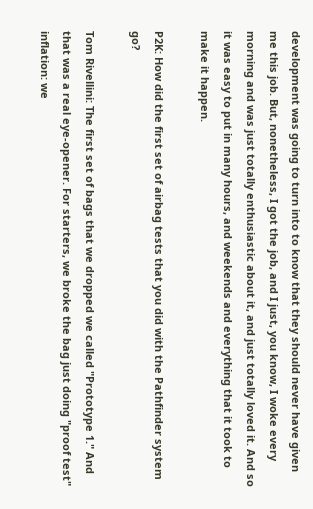development was going to turn into to know that they should never have given me this job. But, nonetheless, I got the job, and I just, you know, I woke every morning and was just totally enthusiastic about it, and just totally loved it. And so it was easy to put in many hours, and weekends and everything that it took to make it happen.

P2K: How did the first set of airbag tests that you did with the Pathfinder system go?

Tom Rivellini: The first set of bags that we dropped we called "Prototype 1." And that was a real eye-opener. For starters, we broke the bag just doing "proof test" inflation: we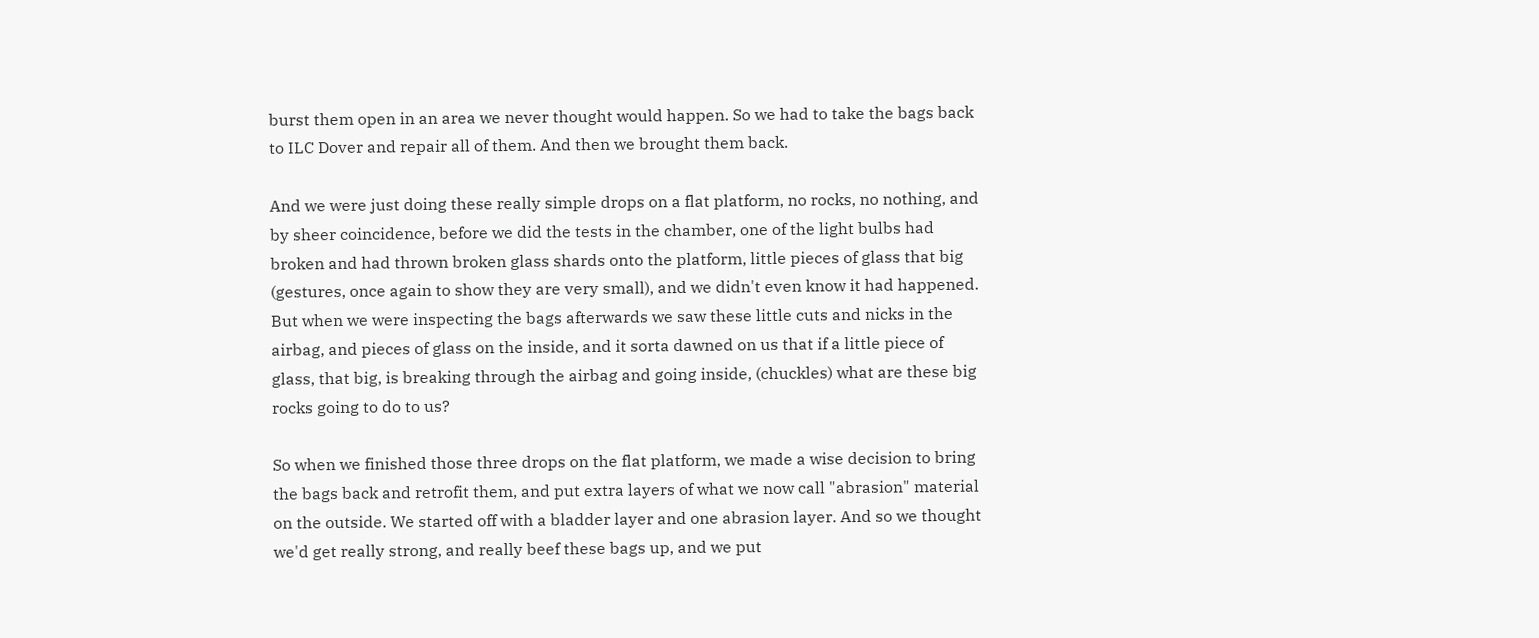burst them open in an area we never thought would happen. So we had to take the bags back to ILC Dover and repair all of them. And then we brought them back.

And we were just doing these really simple drops on a flat platform, no rocks, no nothing, and by sheer coincidence, before we did the tests in the chamber, one of the light bulbs had broken and had thrown broken glass shards onto the platform, little pieces of glass that big (gestures, once again to show they are very small), and we didn't even know it had happened. But when we were inspecting the bags afterwards we saw these little cuts and nicks in the airbag, and pieces of glass on the inside, and it sorta dawned on us that if a little piece of glass, that big, is breaking through the airbag and going inside, (chuckles) what are these big rocks going to do to us?

So when we finished those three drops on the flat platform, we made a wise decision to bring the bags back and retrofit them, and put extra layers of what we now call "abrasion" material on the outside. We started off with a bladder layer and one abrasion layer. And so we thought we'd get really strong, and really beef these bags up, and we put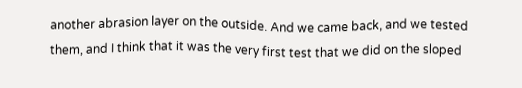another abrasion layer on the outside. And we came back, and we tested them, and I think that it was the very first test that we did on the sloped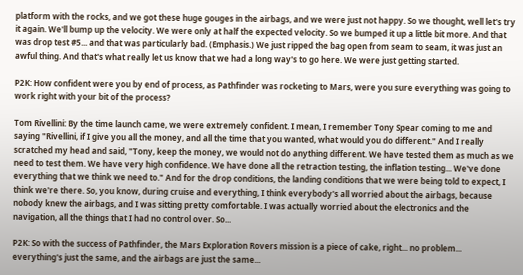platform with the rocks, and we got these huge gouges in the airbags, and we were just not happy. So we thought, well let's try it again. We'll bump up the velocity. We were only at half the expected velocity. So we bumped it up a little bit more. And that was drop test #5... and that was particularly bad. (Emphasis.) We just ripped the bag open from seam to seam, it was just an awful thing. And that's what really let us know that we had a long way's to go here. We were just getting started.

P2K: How confident were you by end of process, as Pathfinder was rocketing to Mars, were you sure everything was going to work right with your bit of the process?

Tom Rivellini: By the time launch came, we were extremely confident. I mean, I remember Tony Spear coming to me and saying "Rivellini, if I give you all the money, and all the time that you wanted, what would you do different." And I really scratched my head and said, "Tony, keep the money, we would not do anything different. We have tested them as much as we need to test them. We have very high confidence. We have done all the retraction testing, the inflation testing... We've done everything that we think we need to." And for the drop conditions, the landing conditions that we were being told to expect, I think we're there. So, you know, during cruise and everything, I think everybody's all worried about the airbags, because nobody knew the airbags, and I was sitting pretty comfortable. I was actually worried about the electronics and the navigation, all the things that I had no control over. So...

P2K: So with the success of Pathfinder, the Mars Exploration Rovers mission is a piece of cake, right... no problem... everything's just the same, and the airbags are just the same...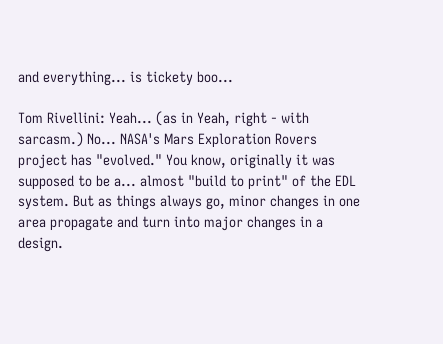and everything... is tickety boo...

Tom Rivellini: Yeah... (as in Yeah, right - with sarcasm.) No... NASA's Mars Exploration Rovers project has "evolved." You know, originally it was supposed to be a... almost "build to print" of the EDL system. But as things always go, minor changes in one area propagate and turn into major changes in a design.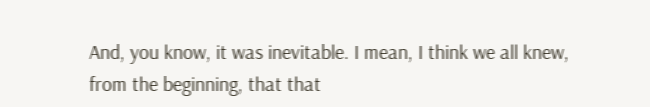And, you know, it was inevitable. I mean, I think we all knew, from the beginning, that that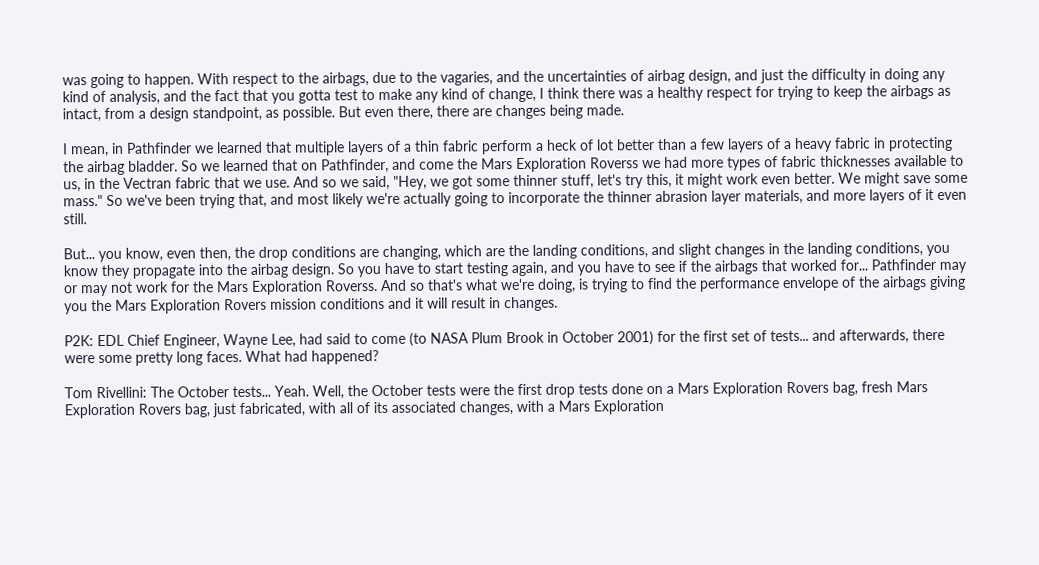was going to happen. With respect to the airbags, due to the vagaries, and the uncertainties of airbag design, and just the difficulty in doing any kind of analysis, and the fact that you gotta test to make any kind of change, I think there was a healthy respect for trying to keep the airbags as intact, from a design standpoint, as possible. But even there, there are changes being made.

I mean, in Pathfinder we learned that multiple layers of a thin fabric perform a heck of lot better than a few layers of a heavy fabric in protecting the airbag bladder. So we learned that on Pathfinder, and come the Mars Exploration Roverss we had more types of fabric thicknesses available to us, in the Vectran fabric that we use. And so we said, "Hey, we got some thinner stuff, let's try this, it might work even better. We might save some mass." So we've been trying that, and most likely we're actually going to incorporate the thinner abrasion layer materials, and more layers of it even still.

But... you know, even then, the drop conditions are changing, which are the landing conditions, and slight changes in the landing conditions, you know they propagate into the airbag design. So you have to start testing again, and you have to see if the airbags that worked for... Pathfinder may or may not work for the Mars Exploration Roverss. And so that's what we're doing, is trying to find the performance envelope of the airbags giving you the Mars Exploration Rovers mission conditions and it will result in changes.

P2K: EDL Chief Engineer, Wayne Lee, had said to come (to NASA Plum Brook in October 2001) for the first set of tests... and afterwards, there were some pretty long faces. What had happened?

Tom Rivellini: The October tests... Yeah. Well, the October tests were the first drop tests done on a Mars Exploration Rovers bag, fresh Mars Exploration Rovers bag, just fabricated, with all of its associated changes, with a Mars Exploration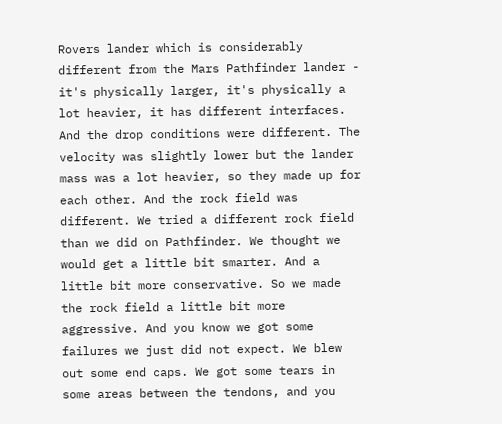Rovers lander which is considerably different from the Mars Pathfinder lander - it's physically larger, it's physically a lot heavier, it has different interfaces. And the drop conditions were different. The velocity was slightly lower but the lander mass was a lot heavier, so they made up for each other. And the rock field was different. We tried a different rock field than we did on Pathfinder. We thought we would get a little bit smarter. And a little bit more conservative. So we made the rock field a little bit more aggressive. And you know we got some failures we just did not expect. We blew out some end caps. We got some tears in some areas between the tendons, and you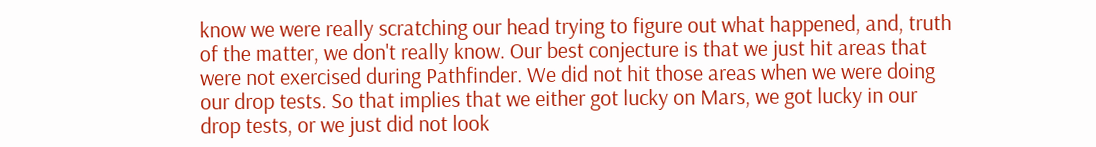know we were really scratching our head trying to figure out what happened, and, truth of the matter, we don't really know. Our best conjecture is that we just hit areas that were not exercised during Pathfinder. We did not hit those areas when we were doing our drop tests. So that implies that we either got lucky on Mars, we got lucky in our drop tests, or we just did not look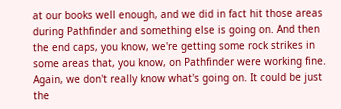at our books well enough, and we did in fact hit those areas during Pathfinder and something else is going on. And then the end caps, you know, we're getting some rock strikes in some areas that, you know, on Pathfinder were working fine. Again, we don't really know what's going on. It could be just the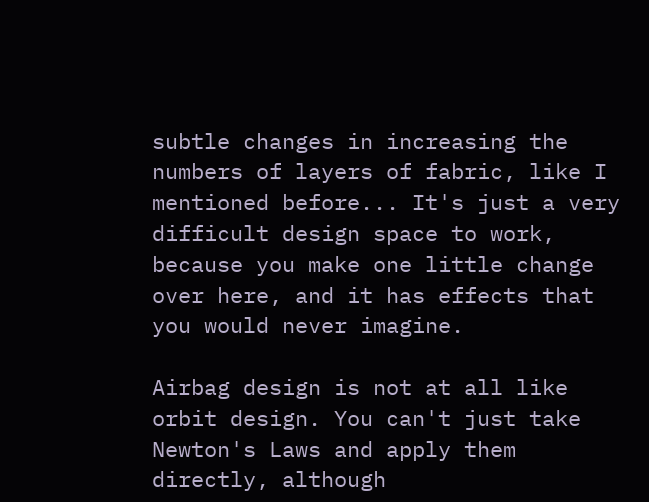subtle changes in increasing the numbers of layers of fabric, like I mentioned before... It's just a very difficult design space to work, because you make one little change over here, and it has effects that you would never imagine.

Airbag design is not at all like orbit design. You can't just take Newton's Laws and apply them directly, although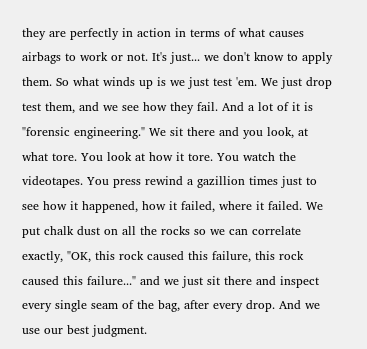they are perfectly in action in terms of what causes airbags to work or not. It's just... we don't know to apply them. So what winds up is we just test 'em. We just drop test them, and we see how they fail. And a lot of it is "forensic engineering." We sit there and you look, at what tore. You look at how it tore. You watch the videotapes. You press rewind a gazillion times just to see how it happened, how it failed, where it failed. We put chalk dust on all the rocks so we can correlate exactly, "OK, this rock caused this failure, this rock caused this failure..." and we just sit there and inspect every single seam of the bag, after every drop. And we use our best judgment.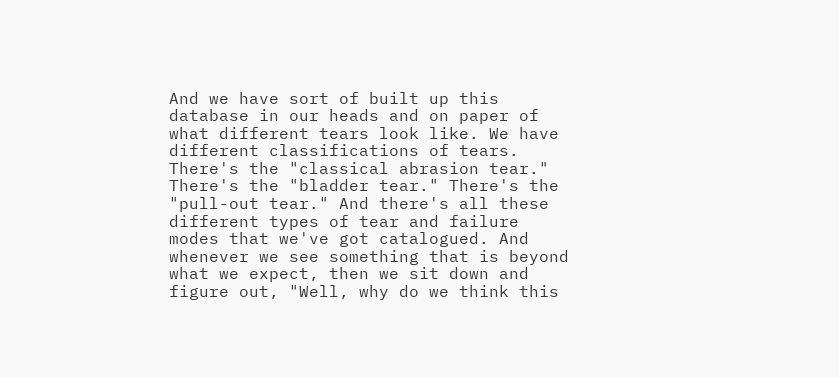And we have sort of built up this database in our heads and on paper of what different tears look like. We have different classifications of tears. There's the "classical abrasion tear." There's the "bladder tear." There's the "pull-out tear." And there's all these different types of tear and failure modes that we've got catalogued. And whenever we see something that is beyond what we expect, then we sit down and figure out, "Well, why do we think this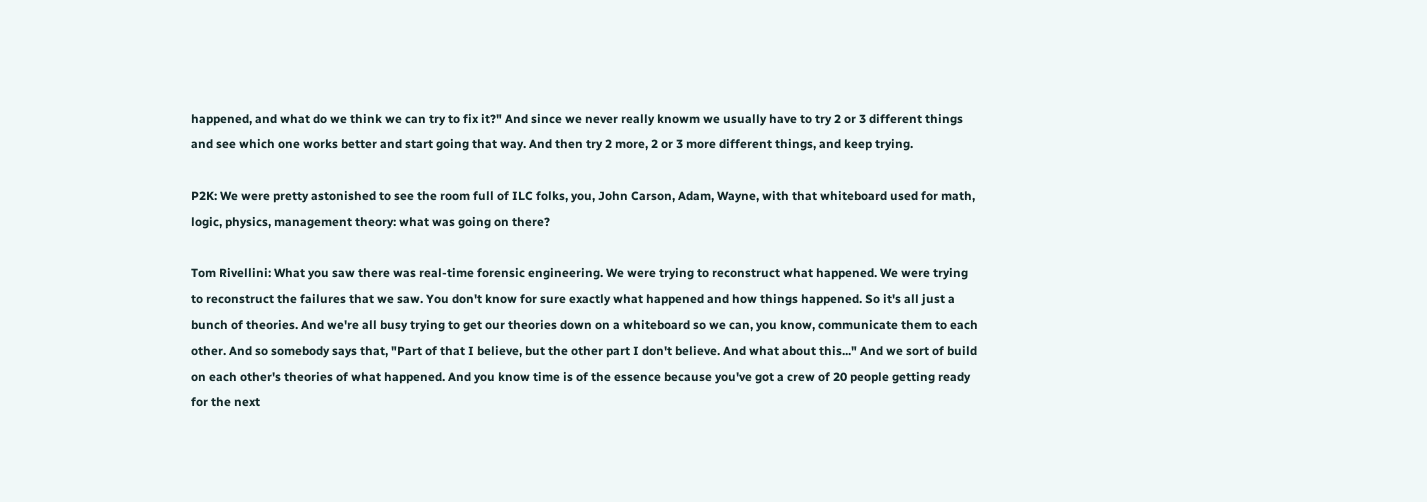happened, and what do we think we can try to fix it?" And since we never really knowm we usually have to try 2 or 3 different things and see which one works better and start going that way. And then try 2 more, 2 or 3 more different things, and keep trying.

P2K: We were pretty astonished to see the room full of ILC folks, you, John Carson, Adam, Wayne, with that whiteboard used for math, logic, physics, management theory: what was going on there?

Tom Rivellini: What you saw there was real-time forensic engineering. We were trying to reconstruct what happened. We were trying to reconstruct the failures that we saw. You don't know for sure exactly what happened and how things happened. So it's all just a bunch of theories. And we're all busy trying to get our theories down on a whiteboard so we can, you know, communicate them to each other. And so somebody says that, "Part of that I believe, but the other part I don't believe. And what about this..." And we sort of build on each other's theories of what happened. And you know time is of the essence because you've got a crew of 20 people getting ready for the next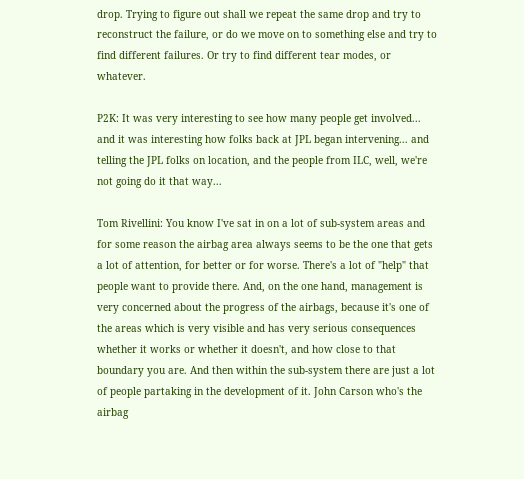drop. Trying to figure out shall we repeat the same drop and try to reconstruct the failure, or do we move on to something else and try to find different failures. Or try to find different tear modes, or whatever.

P2K: It was very interesting to see how many people get involved... and it was interesting how folks back at JPL began intervening... and telling the JPL folks on location, and the people from ILC, well, we're not going do it that way...

Tom Rivellini: You know I've sat in on a lot of sub-system areas and for some reason the airbag area always seems to be the one that gets a lot of attention, for better or for worse. There's a lot of "help" that people want to provide there. And, on the one hand, management is very concerned about the progress of the airbags, because it's one of the areas which is very visible and has very serious consequences whether it works or whether it doesn't, and how close to that boundary you are. And then within the sub-system there are just a lot of people partaking in the development of it. John Carson who's the airbag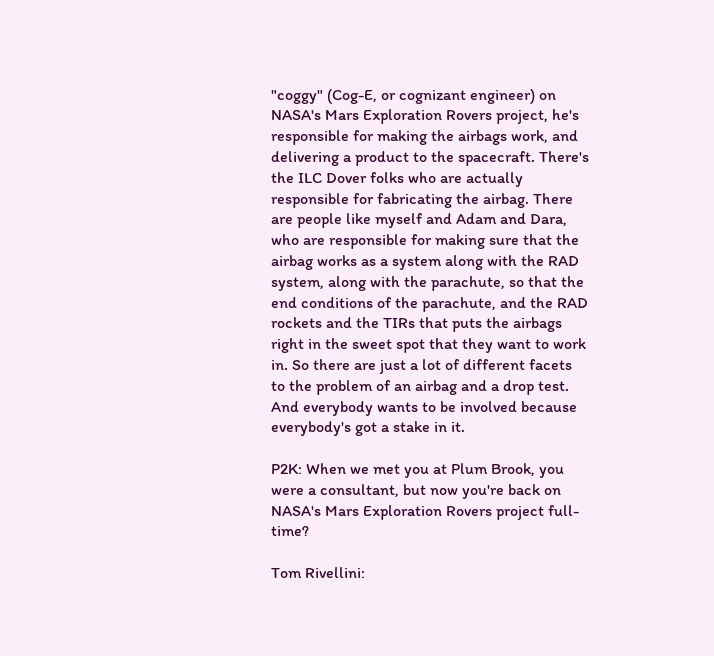"coggy" (Cog-E, or cognizant engineer) on NASA's Mars Exploration Rovers project, he's responsible for making the airbags work, and delivering a product to the spacecraft. There's the ILC Dover folks who are actually responsible for fabricating the airbag. There are people like myself and Adam and Dara, who are responsible for making sure that the airbag works as a system along with the RAD system, along with the parachute, so that the end conditions of the parachute, and the RAD rockets and the TIRs that puts the airbags right in the sweet spot that they want to work in. So there are just a lot of different facets to the problem of an airbag and a drop test. And everybody wants to be involved because everybody's got a stake in it.

P2K: When we met you at Plum Brook, you were a consultant, but now you're back on NASA's Mars Exploration Rovers project full-time?

Tom Rivellini: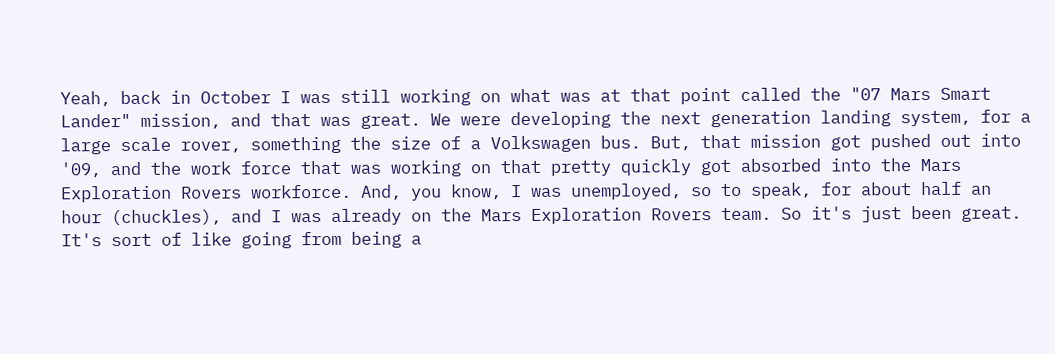Yeah, back in October I was still working on what was at that point called the "07 Mars Smart Lander" mission, and that was great. We were developing the next generation landing system, for a large scale rover, something the size of a Volkswagen bus. But, that mission got pushed out into '09, and the work force that was working on that pretty quickly got absorbed into the Mars Exploration Rovers workforce. And, you know, I was unemployed, so to speak, for about half an hour (chuckles), and I was already on the Mars Exploration Rovers team. So it's just been great. It's sort of like going from being a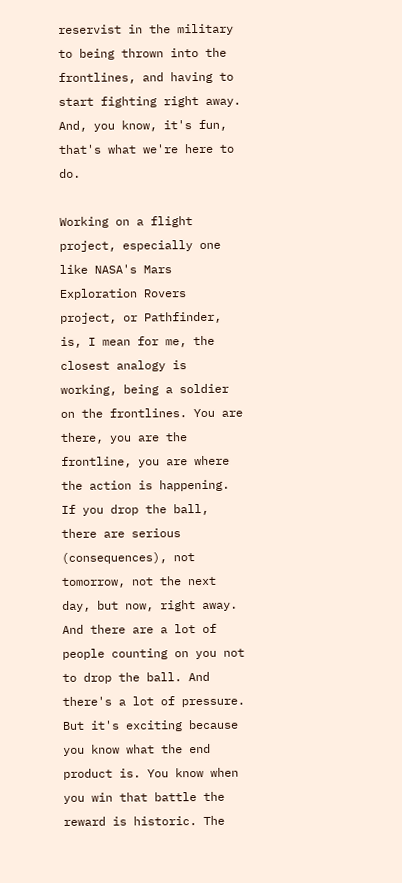reservist in the military to being thrown into the frontlines, and having to start fighting right away. And, you know, it's fun, that's what we're here to do.

Working on a flight project, especially one like NASA's Mars Exploration Rovers project, or Pathfinder, is, I mean for me, the closest analogy is working, being a soldier on the frontlines. You are there, you are the frontline, you are where the action is happening. If you drop the ball, there are serious (consequences), not tomorrow, not the next day, but now, right away. And there are a lot of people counting on you not to drop the ball. And there's a lot of pressure. But it's exciting because you know what the end product is. You know when you win that battle the reward is historic. The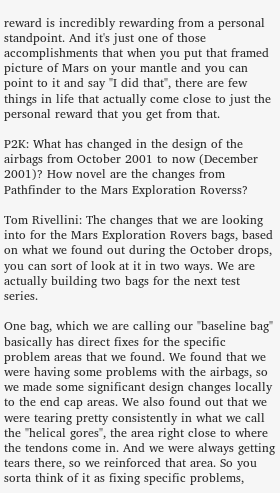reward is incredibly rewarding from a personal standpoint. And it's just one of those accomplishments that when you put that framed picture of Mars on your mantle and you can point to it and say "I did that", there are few things in life that actually come close to just the personal reward that you get from that.

P2K: What has changed in the design of the airbags from October 2001 to now (December 2001)? How novel are the changes from Pathfinder to the Mars Exploration Roverss?

Tom Rivellini: The changes that we are looking into for the Mars Exploration Rovers bags, based on what we found out during the October drops, you can sort of look at it in two ways. We are actually building two bags for the next test series.

One bag, which we are calling our "baseline bag" basically has direct fixes for the specific problem areas that we found. We found that we were having some problems with the airbags, so we made some significant design changes locally to the end cap areas. We also found out that we were tearing pretty consistently in what we call the "helical gores", the area right close to where the tendons come in. And we were always getting tears there, so we reinforced that area. So you sorta think of it as fixing specific problems,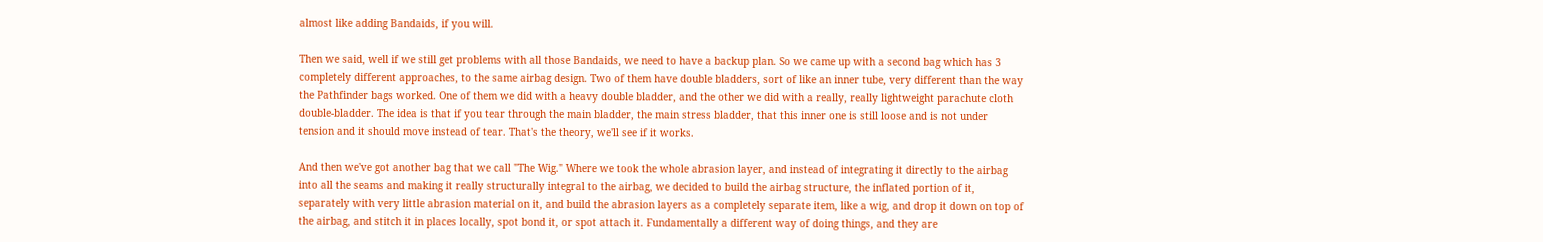almost like adding Bandaids, if you will.

Then we said, well if we still get problems with all those Bandaids, we need to have a backup plan. So we came up with a second bag which has 3 completely different approaches, to the same airbag design. Two of them have double bladders, sort of like an inner tube, very different than the way the Pathfinder bags worked. One of them we did with a heavy double bladder, and the other we did with a really, really lightweight parachute cloth double-bladder. The idea is that if you tear through the main bladder, the main stress bladder, that this inner one is still loose and is not under tension and it should move instead of tear. That's the theory, we'll see if it works.

And then we've got another bag that we call "The Wig." Where we took the whole abrasion layer, and instead of integrating it directly to the airbag into all the seams and making it really structurally integral to the airbag, we decided to build the airbag structure, the inflated portion of it, separately with very little abrasion material on it, and build the abrasion layers as a completely separate item, like a wig, and drop it down on top of the airbag, and stitch it in places locally, spot bond it, or spot attach it. Fundamentally a different way of doing things, and they are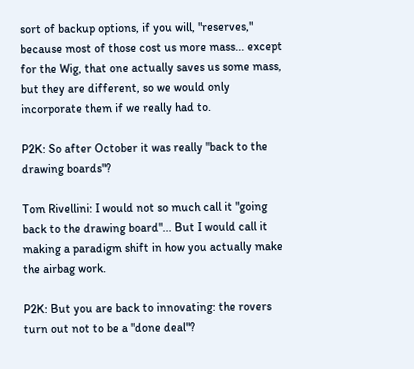sort of backup options, if you will, "reserves," because most of those cost us more mass... except for the Wig, that one actually saves us some mass, but they are different, so we would only incorporate them if we really had to.

P2K: So after October it was really "back to the drawing boards"?

Tom Rivellini: I would not so much call it "going back to the drawing board"... But I would call it making a paradigm shift in how you actually make the airbag work.

P2K: But you are back to innovating: the rovers turn out not to be a "done deal"?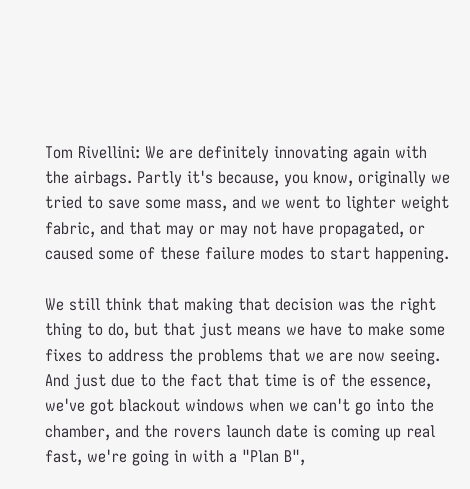Tom Rivellini: We are definitely innovating again with the airbags. Partly it's because, you know, originally we tried to save some mass, and we went to lighter weight fabric, and that may or may not have propagated, or caused some of these failure modes to start happening.

We still think that making that decision was the right thing to do, but that just means we have to make some fixes to address the problems that we are now seeing. And just due to the fact that time is of the essence, we've got blackout windows when we can't go into the chamber, and the rovers launch date is coming up real fast, we're going in with a "Plan B",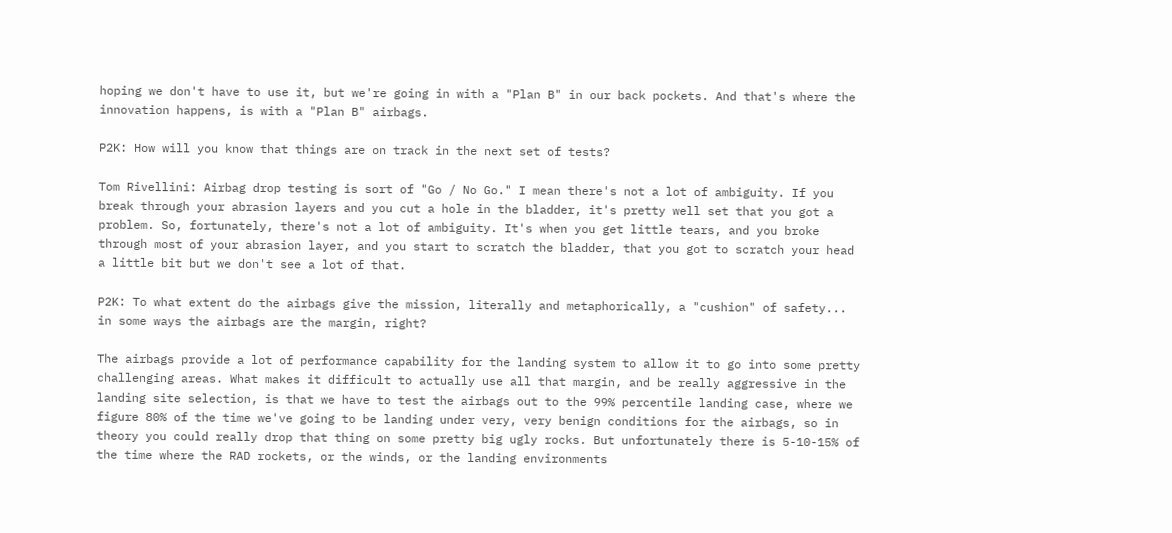hoping we don't have to use it, but we're going in with a "Plan B" in our back pockets. And that's where the innovation happens, is with a "Plan B" airbags.

P2K: How will you know that things are on track in the next set of tests?

Tom Rivellini: Airbag drop testing is sort of "Go / No Go." I mean there's not a lot of ambiguity. If you break through your abrasion layers and you cut a hole in the bladder, it's pretty well set that you got a problem. So, fortunately, there's not a lot of ambiguity. It's when you get little tears, and you broke through most of your abrasion layer, and you start to scratch the bladder, that you got to scratch your head a little bit but we don't see a lot of that.

P2K: To what extent do the airbags give the mission, literally and metaphorically, a "cushion" of safety... in some ways the airbags are the margin, right?

The airbags provide a lot of performance capability for the landing system to allow it to go into some pretty challenging areas. What makes it difficult to actually use all that margin, and be really aggressive in the landing site selection, is that we have to test the airbags out to the 99% percentile landing case, where we figure 80% of the time we've going to be landing under very, very benign conditions for the airbags, so in theory you could really drop that thing on some pretty big ugly rocks. But unfortunately there is 5-10-15% of the time where the RAD rockets, or the winds, or the landing environments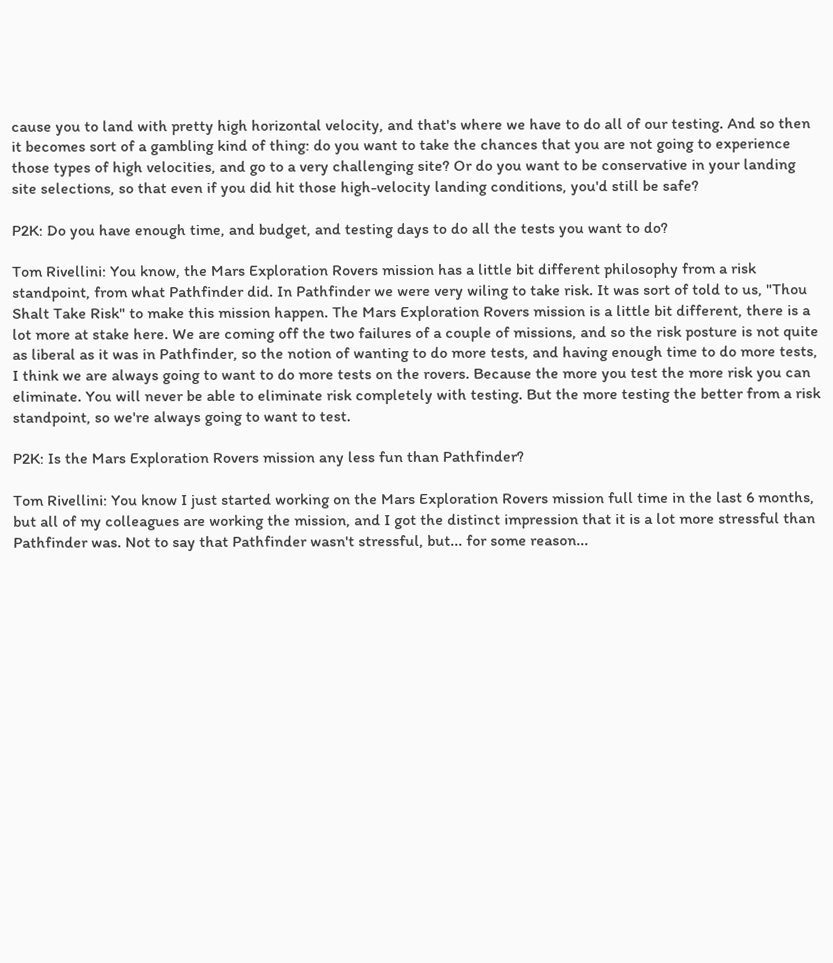cause you to land with pretty high horizontal velocity, and that's where we have to do all of our testing. And so then it becomes sort of a gambling kind of thing: do you want to take the chances that you are not going to experience those types of high velocities, and go to a very challenging site? Or do you want to be conservative in your landing site selections, so that even if you did hit those high-velocity landing conditions, you'd still be safe?

P2K: Do you have enough time, and budget, and testing days to do all the tests you want to do?

Tom Rivellini: You know, the Mars Exploration Rovers mission has a little bit different philosophy from a risk standpoint, from what Pathfinder did. In Pathfinder we were very wiling to take risk. It was sort of told to us, "Thou Shalt Take Risk" to make this mission happen. The Mars Exploration Rovers mission is a little bit different, there is a lot more at stake here. We are coming off the two failures of a couple of missions, and so the risk posture is not quite as liberal as it was in Pathfinder, so the notion of wanting to do more tests, and having enough time to do more tests, I think we are always going to want to do more tests on the rovers. Because the more you test the more risk you can eliminate. You will never be able to eliminate risk completely with testing. But the more testing the better from a risk standpoint, so we're always going to want to test.

P2K: Is the Mars Exploration Rovers mission any less fun than Pathfinder?

Tom Rivellini: You know I just started working on the Mars Exploration Rovers mission full time in the last 6 months, but all of my colleagues are working the mission, and I got the distinct impression that it is a lot more stressful than Pathfinder was. Not to say that Pathfinder wasn't stressful, but... for some reason...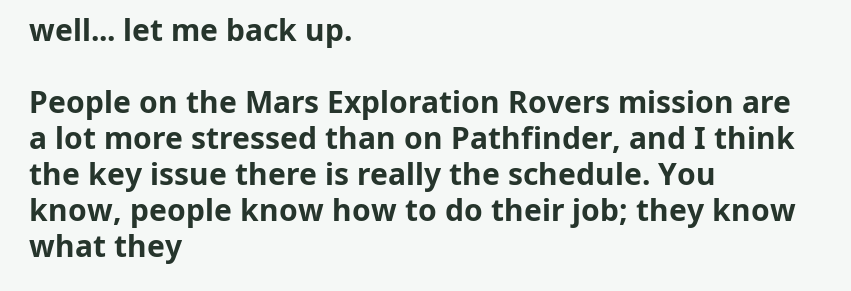well... let me back up.

People on the Mars Exploration Rovers mission are a lot more stressed than on Pathfinder, and I think the key issue there is really the schedule. You know, people know how to do their job; they know what they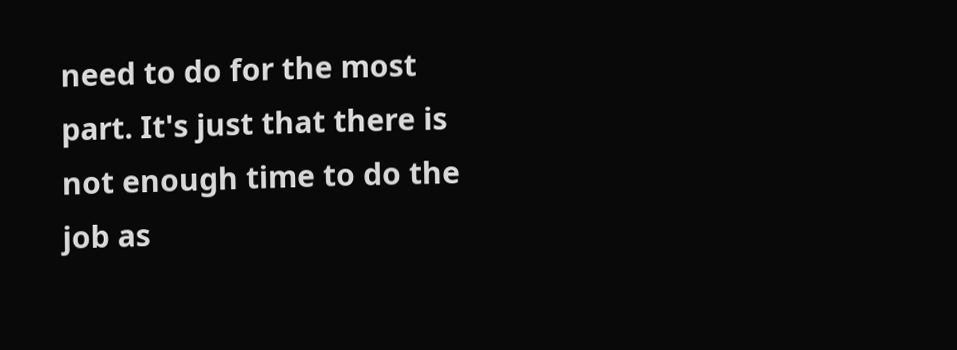need to do for the most part. It's just that there is not enough time to do the job as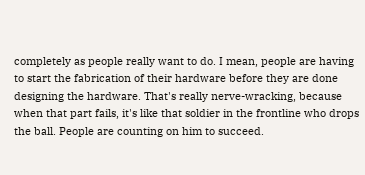completely as people really want to do. I mean, people are having to start the fabrication of their hardware before they are done designing the hardware. That's really nerve-wracking, because when that part fails, it's like that soldier in the frontline who drops the ball. People are counting on him to succeed.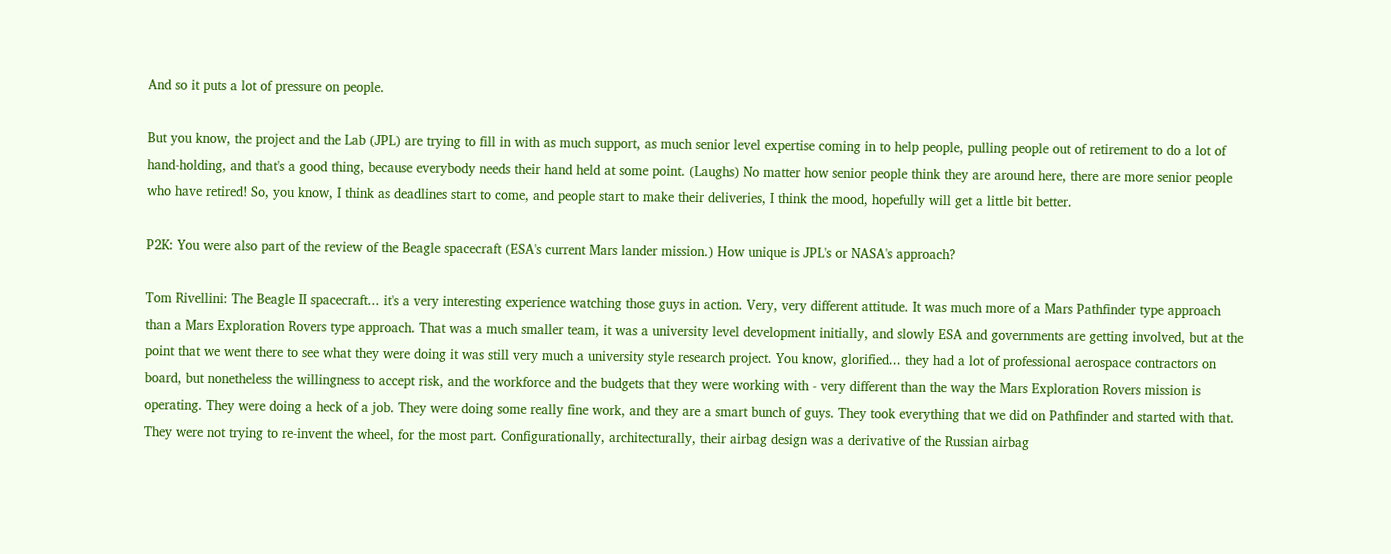And so it puts a lot of pressure on people.

But you know, the project and the Lab (JPL) are trying to fill in with as much support, as much senior level expertise coming in to help people, pulling people out of retirement to do a lot of hand-holding, and that's a good thing, because everybody needs their hand held at some point. (Laughs) No matter how senior people think they are around here, there are more senior people who have retired! So, you know, I think as deadlines start to come, and people start to make their deliveries, I think the mood, hopefully will get a little bit better.

P2K: You were also part of the review of the Beagle spacecraft (ESA's current Mars lander mission.) How unique is JPL's or NASA's approach?

Tom Rivellini: The Beagle II spacecraft... it's a very interesting experience watching those guys in action. Very, very different attitude. It was much more of a Mars Pathfinder type approach than a Mars Exploration Rovers type approach. That was a much smaller team, it was a university level development initially, and slowly ESA and governments are getting involved, but at the point that we went there to see what they were doing it was still very much a university style research project. You know, glorified... they had a lot of professional aerospace contractors on board, but nonetheless the willingness to accept risk, and the workforce and the budgets that they were working with - very different than the way the Mars Exploration Rovers mission is operating. They were doing a heck of a job. They were doing some really fine work, and they are a smart bunch of guys. They took everything that we did on Pathfinder and started with that. They were not trying to re-invent the wheel, for the most part. Configurationally, architecturally, their airbag design was a derivative of the Russian airbag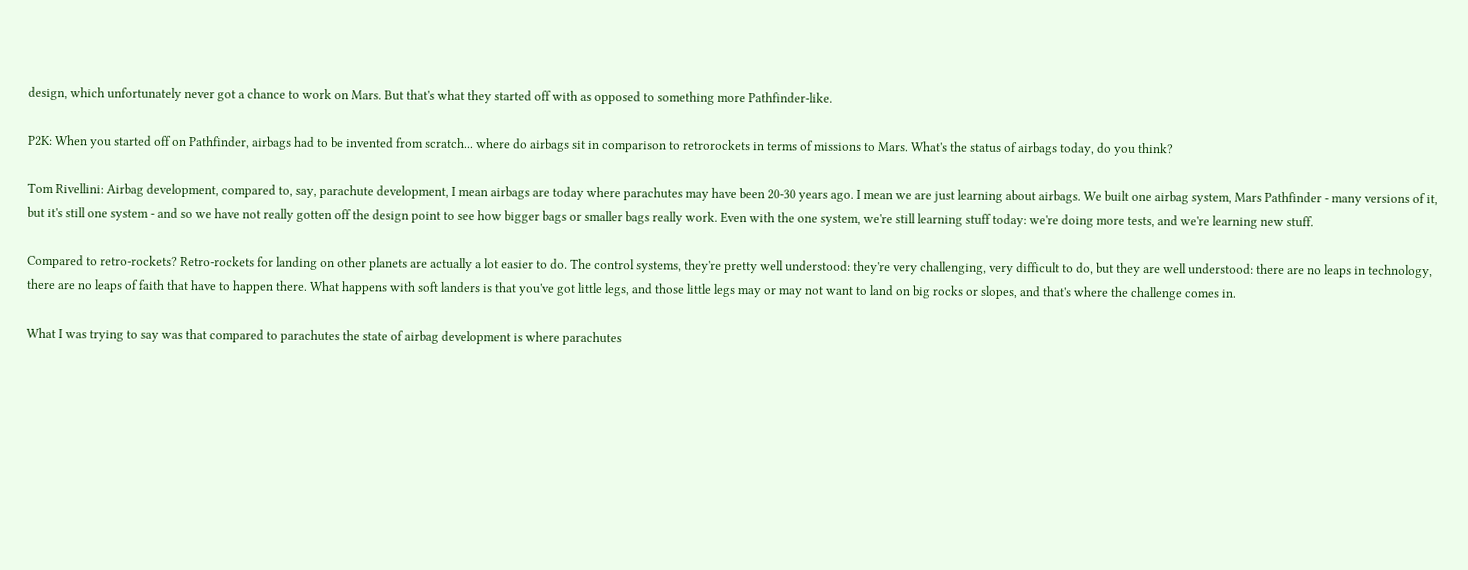design, which unfortunately never got a chance to work on Mars. But that's what they started off with as opposed to something more Pathfinder-like.

P2K: When you started off on Pathfinder, airbags had to be invented from scratch... where do airbags sit in comparison to retrorockets in terms of missions to Mars. What's the status of airbags today, do you think?

Tom Rivellini: Airbag development, compared to, say, parachute development, I mean airbags are today where parachutes may have been 20-30 years ago. I mean we are just learning about airbags. We built one airbag system, Mars Pathfinder - many versions of it, but it's still one system - and so we have not really gotten off the design point to see how bigger bags or smaller bags really work. Even with the one system, we're still learning stuff today: we're doing more tests, and we're learning new stuff.

Compared to retro-rockets? Retro-rockets for landing on other planets are actually a lot easier to do. The control systems, they're pretty well understood: they're very challenging, very difficult to do, but they are well understood: there are no leaps in technology, there are no leaps of faith that have to happen there. What happens with soft landers is that you've got little legs, and those little legs may or may not want to land on big rocks or slopes, and that's where the challenge comes in.

What I was trying to say was that compared to parachutes the state of airbag development is where parachutes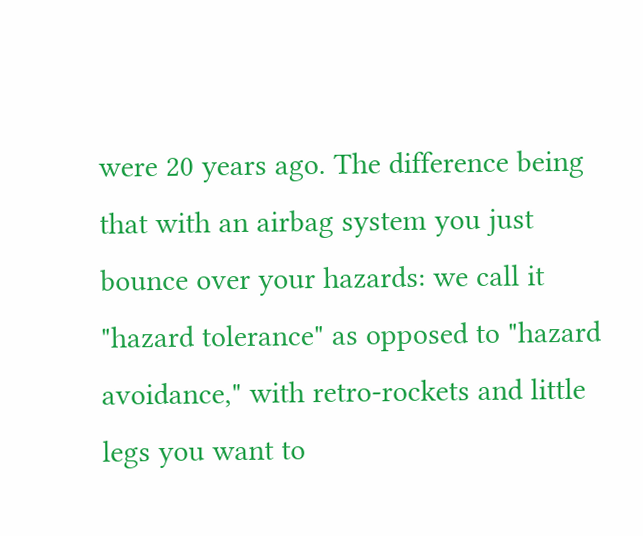were 20 years ago. The difference being that with an airbag system you just bounce over your hazards: we call it "hazard tolerance" as opposed to "hazard avoidance," with retro-rockets and little legs you want to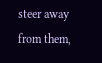steer away from them,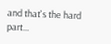and that's the hard part...